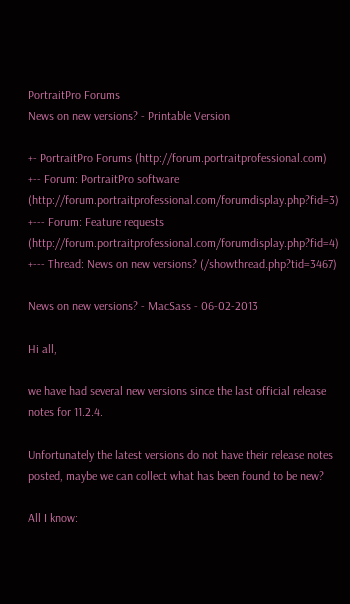PortraitPro Forums
News on new versions? - Printable Version

+- PortraitPro Forums (http://forum.portraitprofessional.com)
+-- Forum: PortraitPro software (http://forum.portraitprofessional.com/forumdisplay.php?fid=3)
+--- Forum: Feature requests (http://forum.portraitprofessional.com/forumdisplay.php?fid=4)
+--- Thread: News on new versions? (/showthread.php?tid=3467)

News on new versions? - MacSass - 06-02-2013

Hi all,

we have had several new versions since the last official release notes for 11.2.4.

Unfortunately the latest versions do not have their release notes posted, maybe we can collect what has been found to be new?

All I know: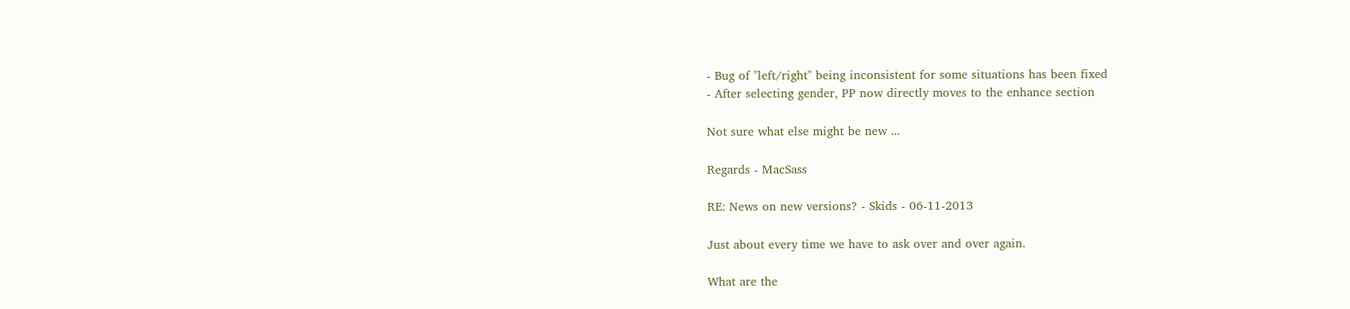- Bug of "left/right" being inconsistent for some situations has been fixed
- After selecting gender, PP now directly moves to the enhance section

Not sure what else might be new ...

Regards - MacSass

RE: News on new versions? - Skids - 06-11-2013

Just about every time we have to ask over and over again.

What are the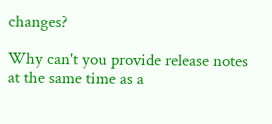changes?

Why can't you provide release notes at the same time as a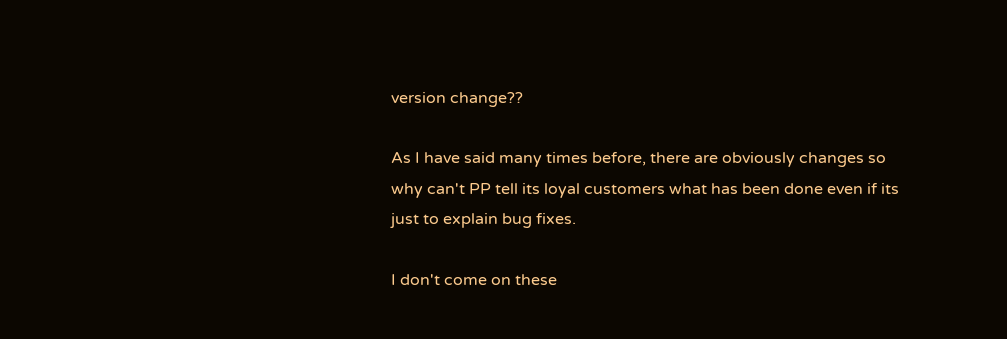version change??

As I have said many times before, there are obviously changes so why can't PP tell its loyal customers what has been done even if its just to explain bug fixes.

I don't come on these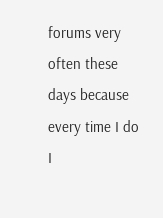forums very often these days because every time I do I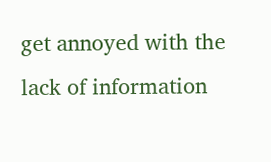get annoyed with the lack of information